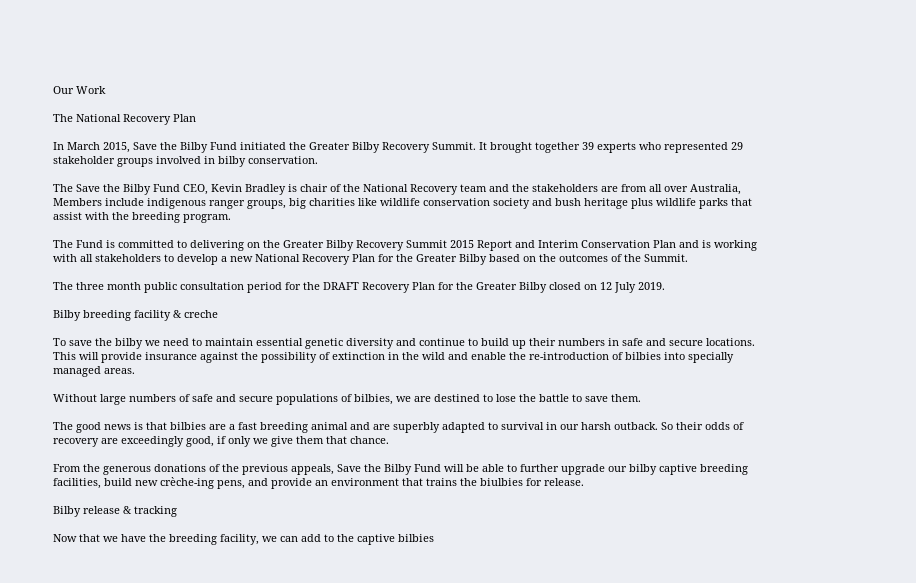Our Work

The National Recovery Plan

In March 2015, Save the Bilby Fund initiated the Greater Bilby Recovery Summit. It brought together 39 experts who represented 29 stakeholder groups involved in bilby conservation.

The Save the Bilby Fund CEO, Kevin Bradley is chair of the National Recovery team and the stakeholders are from all over Australia, Members include indigenous ranger groups, big charities like wildlife conservation society and bush heritage plus wildlife parks that assist with the breeding program.

The Fund is committed to delivering on the Greater Bilby Recovery Summit 2015 Report and Interim Conservation Plan and is working with all stakeholders to develop a new National Recovery Plan for the Greater Bilby based on the outcomes of the Summit.

The three month public consultation period for the DRAFT Recovery Plan for the Greater Bilby closed on 12 July 2019.

Bilby breeding facility & creche

To save the bilby we need to maintain essential genetic diversity and continue to build up their numbers in safe and secure locations. This will provide insurance against the possibility of extinction in the wild and enable the re-introduction of bilbies into specially managed areas.

Without large numbers of safe and secure populations of bilbies, we are destined to lose the battle to save them.

The good news is that bilbies are a fast breeding animal and are superbly adapted to survival in our harsh outback. So their odds of recovery are exceedingly good, if only we give them that chance.

From the generous donations of the previous appeals, Save the Bilby Fund will be able to further upgrade our bilby captive breeding facilities, build new crèche-ing pens, and provide an environment that trains the biulbies for release.

Bilby release & tracking

Now that we have the breeding facility, we can add to the captive bilbies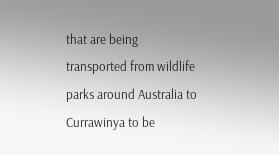that are being transported from wildlife parks around Australia to Currawinya to be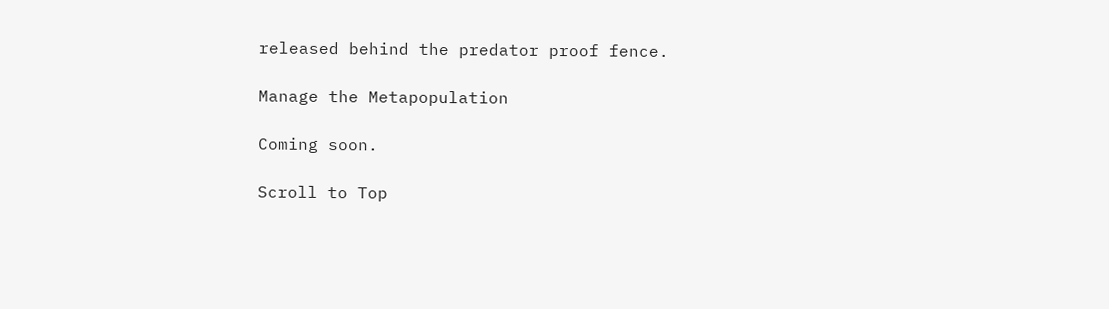released behind the predator proof fence.

Manage the Metapopulation

Coming soon.

Scroll to Top